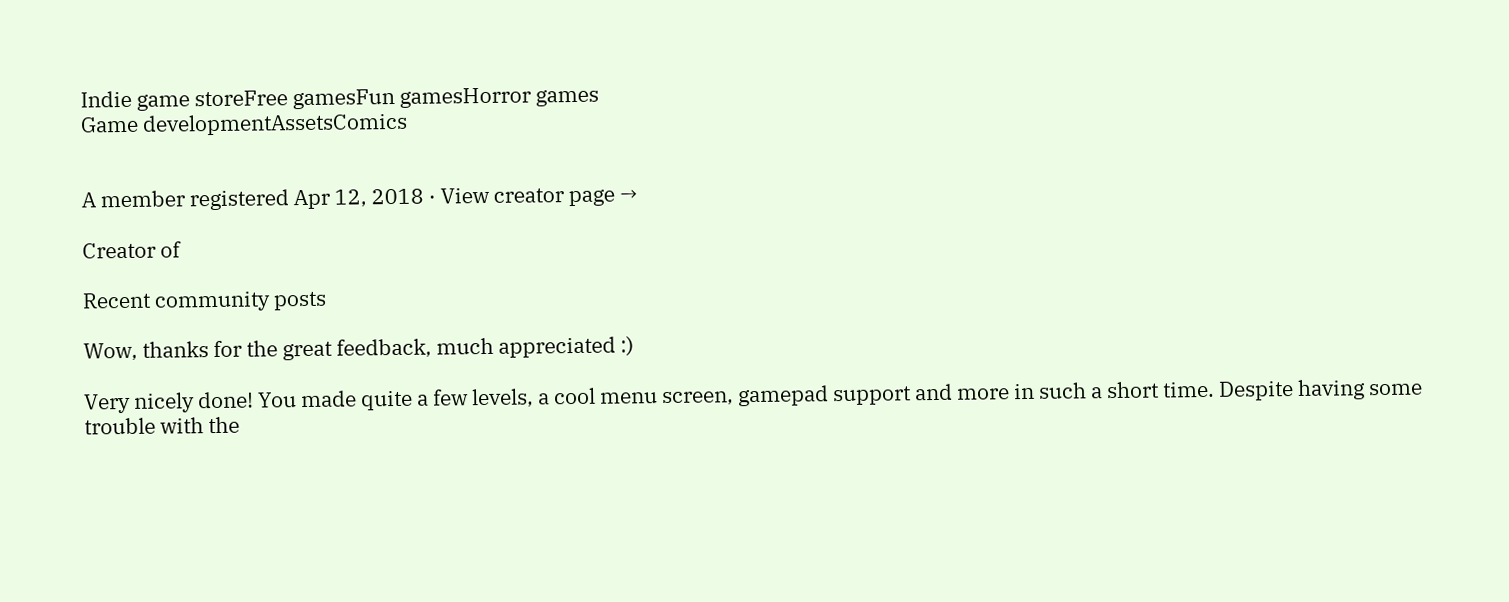Indie game storeFree gamesFun gamesHorror games
Game developmentAssetsComics


A member registered Apr 12, 2018 · View creator page →

Creator of

Recent community posts

Wow, thanks for the great feedback, much appreciated :)

Very nicely done! You made quite a few levels, a cool menu screen, gamepad support and more in such a short time. Despite having some trouble with the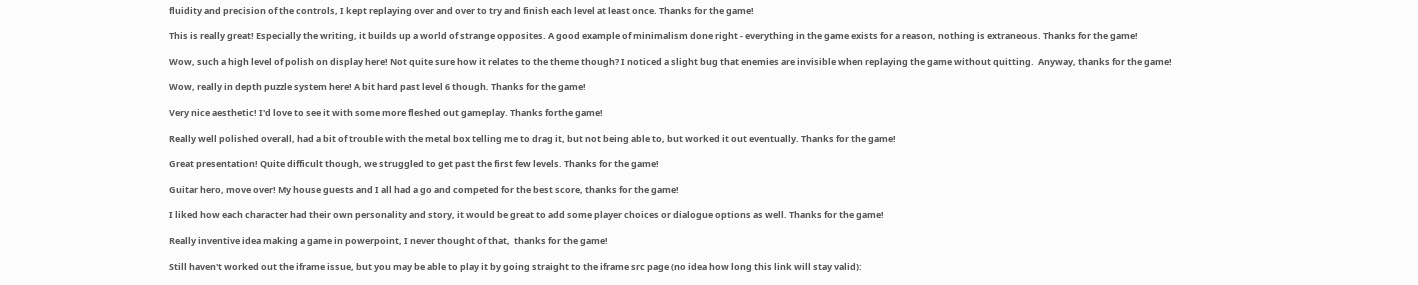fluidity and precision of the controls, I kept replaying over and over to try and finish each level at least once. Thanks for the game!

This is really great! Especially the writing, it builds up a world of strange opposites. A good example of minimalism done right - everything in the game exists for a reason, nothing is extraneous. Thanks for the game!

Wow, such a high level of polish on display here! Not quite sure how it relates to the theme though? I noticed a slight bug that enemies are invisible when replaying the game without quitting.  Anyway, thanks for the game!

Wow, really in depth puzzle system here! A bit hard past level 6 though. Thanks for the game!

Very nice aesthetic! I'd love to see it with some more fleshed out gameplay. Thanks forthe game!

Really well polished overall, had a bit of trouble with the metal box telling me to drag it, but not being able to, but worked it out eventually. Thanks for the game!

Great presentation! Quite difficult though, we struggled to get past the first few levels. Thanks for the game!

Guitar hero, move over! My house guests and I all had a go and competed for the best score, thanks for the game!

I liked how each character had their own personality and story, it would be great to add some player choices or dialogue options as well. Thanks for the game!

Really inventive idea making a game in powerpoint, I never thought of that,  thanks for the game!

Still haven't worked out the iframe issue, but you may be able to play it by going straight to the iframe src page (no idea how long this link will stay valid):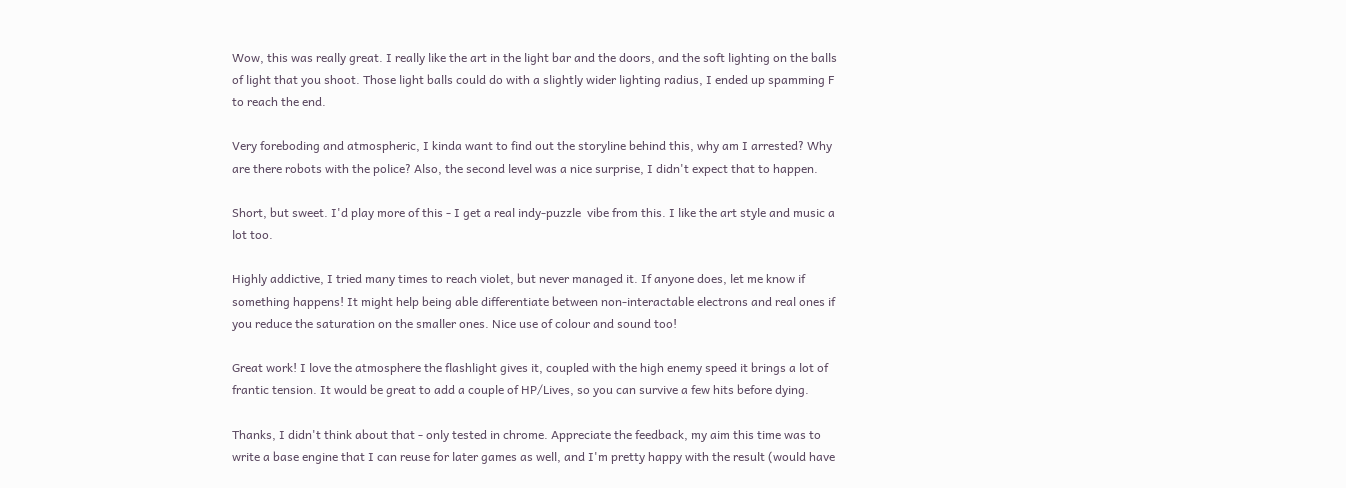Wow, this was really great. I really like the art in the light bar and the doors, and the soft lighting on the balls of light that you shoot. Those light balls could do with a slightly wider lighting radius, I ended up spamming F to reach the end.

Very foreboding and atmospheric, I kinda want to find out the storyline behind this, why am I arrested? Why are there robots with the police? Also, the second level was a nice surprise, I didn't expect that to happen.

Short, but sweet. I'd play more of this - I get a real indy-puzzle  vibe from this. I like the art style and music a lot too.

Highly addictive, I tried many times to reach violet, but never managed it. If anyone does, let me know if something happens! It might help being able differentiate between non-interactable electrons and real ones if you reduce the saturation on the smaller ones. Nice use of colour and sound too!

Great work! I love the atmosphere the flashlight gives it, coupled with the high enemy speed it brings a lot of frantic tension. It would be great to add a couple of HP/Lives, so you can survive a few hits before dying.

Thanks, I didn't think about that - only tested in chrome. Appreciate the feedback, my aim this time was to write a base engine that I can reuse for later games as well, and I'm pretty happy with the result (would have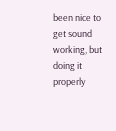been nice to get sound working, but doing it properly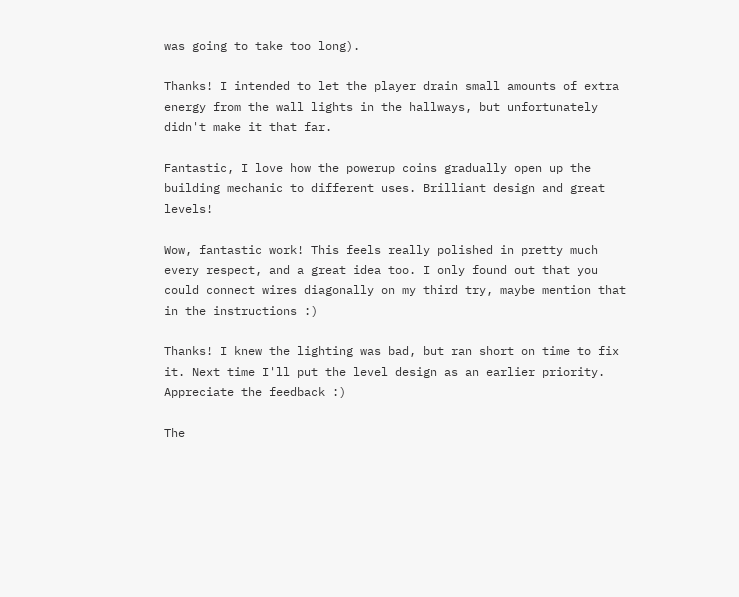was going to take too long).

Thanks! I intended to let the player drain small amounts of extra energy from the wall lights in the hallways, but unfortunately didn't make it that far.

Fantastic, I love how the powerup coins gradually open up the building mechanic to different uses. Brilliant design and great levels!

Wow, fantastic work! This feels really polished in pretty much every respect, and a great idea too. I only found out that you could connect wires diagonally on my third try, maybe mention that in the instructions :)

Thanks! I knew the lighting was bad, but ran short on time to fix it. Next time I'll put the level design as an earlier priority. Appreciate the feedback :)

The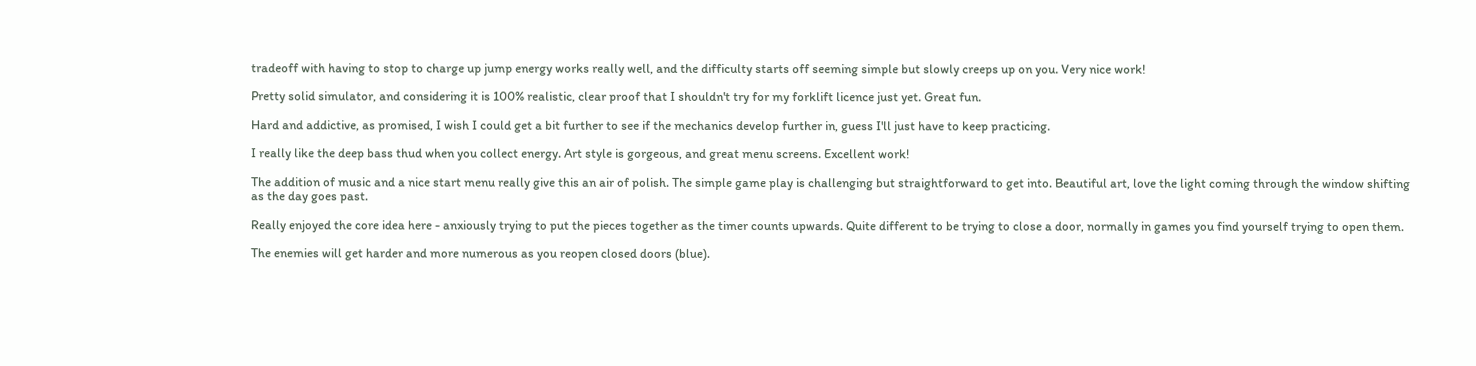tradeoff with having to stop to charge up jump energy works really well, and the difficulty starts off seeming simple but slowly creeps up on you. Very nice work!

Pretty solid simulator, and considering it is 100% realistic, clear proof that I shouldn't try for my forklift licence just yet. Great fun.

Hard and addictive, as promised, I wish I could get a bit further to see if the mechanics develop further in, guess I'll just have to keep practicing.

I really like the deep bass thud when you collect energy. Art style is gorgeous, and great menu screens. Excellent work!

The addition of music and a nice start menu really give this an air of polish. The simple game play is challenging but straightforward to get into. Beautiful art, love the light coming through the window shifting as the day goes past.

Really enjoyed the core idea here - anxiously trying to put the pieces together as the timer counts upwards. Quite different to be trying to close a door, normally in games you find yourself trying to open them.

The enemies will get harder and more numerous as you reopen closed doors (blue).